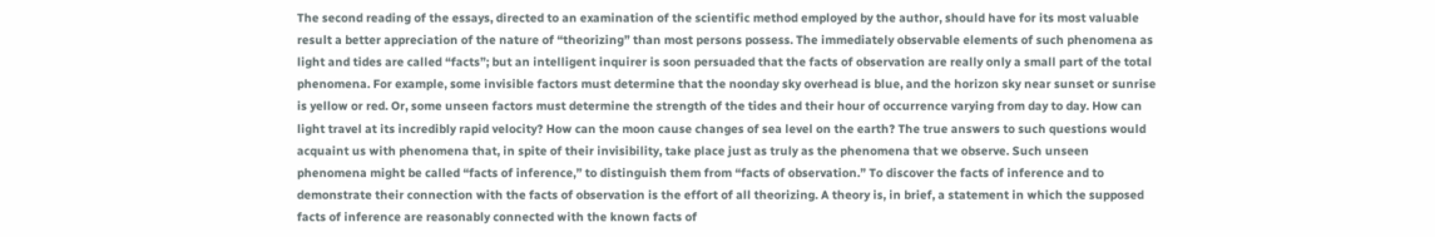The second reading of the essays, directed to an examination of the scientific method employed by the author, should have for its most valuable result a better appreciation of the nature of “theorizing” than most persons possess. The immediately observable elements of such phenomena as light and tides are called “facts”; but an intelligent inquirer is soon persuaded that the facts of observation are really only a small part of the total phenomena. For example, some invisible factors must determine that the noonday sky overhead is blue, and the horizon sky near sunset or sunrise is yellow or red. Or, some unseen factors must determine the strength of the tides and their hour of occurrence varying from day to day. How can light travel at its incredibly rapid velocity? How can the moon cause changes of sea level on the earth? The true answers to such questions would acquaint us with phenomena that, in spite of their invisibility, take place just as truly as the phenomena that we observe. Such unseen phenomena might be called “facts of inference,” to distinguish them from “facts of observation.” To discover the facts of inference and to demonstrate their connection with the facts of observation is the effort of all theorizing. A theory is, in brief, a statement in which the supposed facts of inference are reasonably connected with the known facts of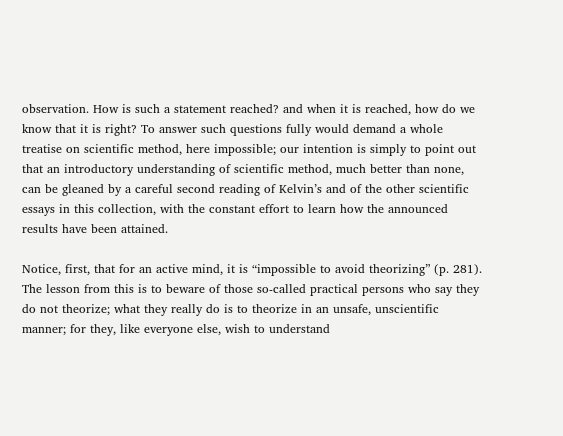observation. How is such a statement reached? and when it is reached, how do we know that it is right? To answer such questions fully would demand a whole treatise on scientific method, here impossible; our intention is simply to point out that an introductory understanding of scientific method, much better than none, can be gleaned by a careful second reading of Kelvin’s and of the other scientific essays in this collection, with the constant effort to learn how the announced results have been attained.

Notice, first, that for an active mind, it is “impossible to avoid theorizing” (p. 281). The lesson from this is to beware of those so-called practical persons who say they do not theorize; what they really do is to theorize in an unsafe, unscientific manner; for they, like everyone else, wish to understand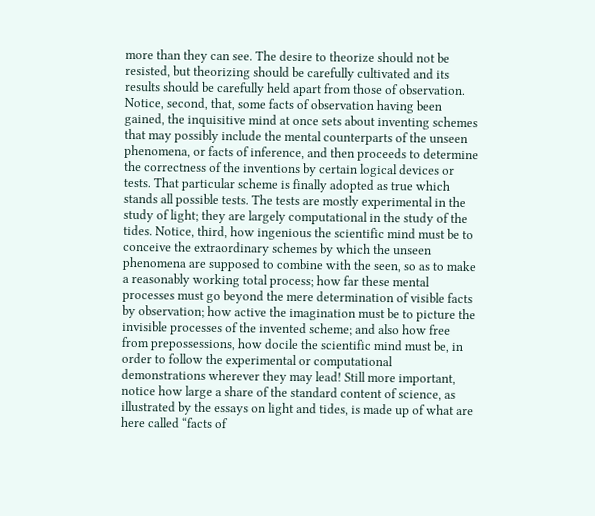more than they can see. The desire to theorize should not be resisted, but theorizing should be carefully cultivated and its results should be carefully held apart from those of observation. Notice, second, that, some facts of observation having been gained, the inquisitive mind at once sets about inventing schemes that may possibly include the mental counterparts of the unseen phenomena, or facts of inference, and then proceeds to determine the correctness of the inventions by certain logical devices or tests. That particular scheme is finally adopted as true which stands all possible tests. The tests are mostly experimental in the study of light; they are largely computational in the study of the tides. Notice, third, how ingenious the scientific mind must be to conceive the extraordinary schemes by which the unseen phenomena are supposed to combine with the seen, so as to make a reasonably working total process; how far these mental processes must go beyond the mere determination of visible facts by observation; how active the imagination must be to picture the invisible processes of the invented scheme; and also how free from prepossessions, how docile the scientific mind must be, in order to follow the experimental or computational demonstrations wherever they may lead! Still more important, notice how large a share of the standard content of science, as illustrated by the essays on light and tides, is made up of what are here called “facts of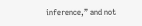inference,” and not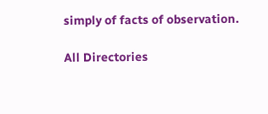simply of facts of observation.

All Directories